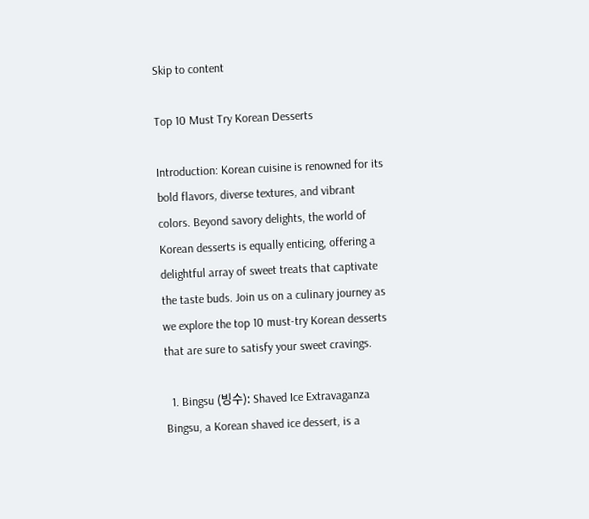Skip to content

Top 10 Must Try Korean Desserts

Introduction: Korean cuisine is renowned for its bold flavors, diverse textures, and vibrant colors. Beyond savory delights, the world of Korean desserts is equally enticing, offering a delightful array of sweet treats that captivate the taste buds. Join us on a culinary journey as we explore the top 10 must-try Korean desserts that are sure to satisfy your sweet cravings.

  1. Bingsu (빙수): Shaved Ice Extravaganza Bingsu, a Korean shaved ice dessert, is a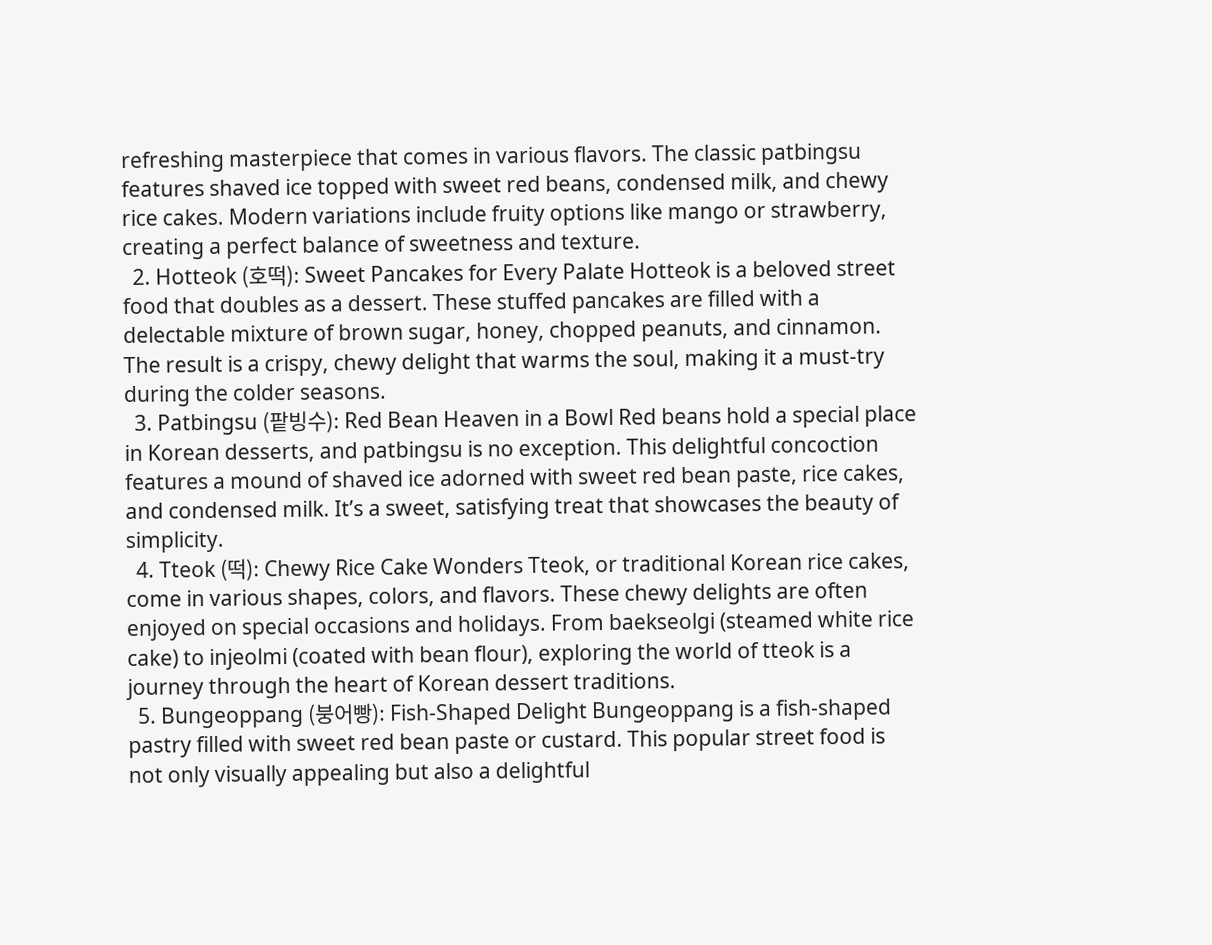refreshing masterpiece that comes in various flavors. The classic patbingsu features shaved ice topped with sweet red beans, condensed milk, and chewy rice cakes. Modern variations include fruity options like mango or strawberry, creating a perfect balance of sweetness and texture.
  2. Hotteok (호떡): Sweet Pancakes for Every Palate Hotteok is a beloved street food that doubles as a dessert. These stuffed pancakes are filled with a delectable mixture of brown sugar, honey, chopped peanuts, and cinnamon. The result is a crispy, chewy delight that warms the soul, making it a must-try during the colder seasons.
  3. Patbingsu (팥빙수): Red Bean Heaven in a Bowl Red beans hold a special place in Korean desserts, and patbingsu is no exception. This delightful concoction features a mound of shaved ice adorned with sweet red bean paste, rice cakes, and condensed milk. It’s a sweet, satisfying treat that showcases the beauty of simplicity.
  4. Tteok (떡): Chewy Rice Cake Wonders Tteok, or traditional Korean rice cakes, come in various shapes, colors, and flavors. These chewy delights are often enjoyed on special occasions and holidays. From baekseolgi (steamed white rice cake) to injeolmi (coated with bean flour), exploring the world of tteok is a journey through the heart of Korean dessert traditions.
  5. Bungeoppang (붕어빵): Fish-Shaped Delight Bungeoppang is a fish-shaped pastry filled with sweet red bean paste or custard. This popular street food is not only visually appealing but also a delightful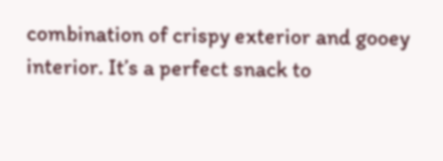combination of crispy exterior and gooey interior. It’s a perfect snack to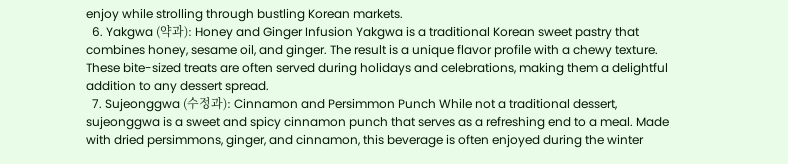enjoy while strolling through bustling Korean markets.
  6. Yakgwa (약과): Honey and Ginger Infusion Yakgwa is a traditional Korean sweet pastry that combines honey, sesame oil, and ginger. The result is a unique flavor profile with a chewy texture. These bite-sized treats are often served during holidays and celebrations, making them a delightful addition to any dessert spread.
  7. Sujeonggwa (수정과): Cinnamon and Persimmon Punch While not a traditional dessert, sujeonggwa is a sweet and spicy cinnamon punch that serves as a refreshing end to a meal. Made with dried persimmons, ginger, and cinnamon, this beverage is often enjoyed during the winter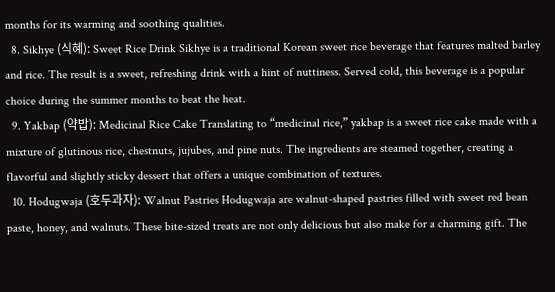months for its warming and soothing qualities.
  8. Sikhye (식혜): Sweet Rice Drink Sikhye is a traditional Korean sweet rice beverage that features malted barley and rice. The result is a sweet, refreshing drink with a hint of nuttiness. Served cold, this beverage is a popular choice during the summer months to beat the heat.
  9. Yakbap (약밥): Medicinal Rice Cake Translating to “medicinal rice,” yakbap is a sweet rice cake made with a mixture of glutinous rice, chestnuts, jujubes, and pine nuts. The ingredients are steamed together, creating a flavorful and slightly sticky dessert that offers a unique combination of textures.
  10. Hodugwaja (호두과자): Walnut Pastries Hodugwaja are walnut-shaped pastries filled with sweet red bean paste, honey, and walnuts. These bite-sized treats are not only delicious but also make for a charming gift. The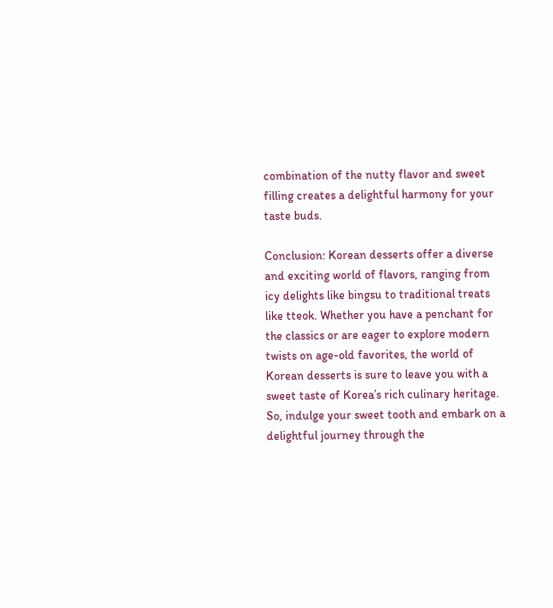combination of the nutty flavor and sweet filling creates a delightful harmony for your taste buds.

Conclusion: Korean desserts offer a diverse and exciting world of flavors, ranging from icy delights like bingsu to traditional treats like tteok. Whether you have a penchant for the classics or are eager to explore modern twists on age-old favorites, the world of Korean desserts is sure to leave you with a sweet taste of Korea’s rich culinary heritage. So, indulge your sweet tooth and embark on a delightful journey through the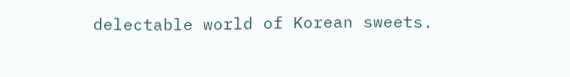delectable world of Korean sweets.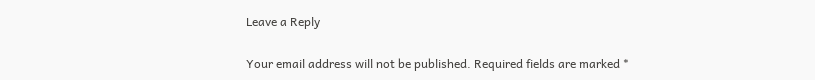Leave a Reply

Your email address will not be published. Required fields are marked *